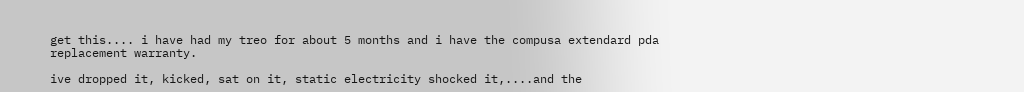get this.... i have had my treo for about 5 months and i have the compusa extendard pda replacement warranty.

ive dropped it, kicked, sat on it, static electricity shocked it,....and the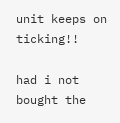unit keeps on ticking!!

had i not bought the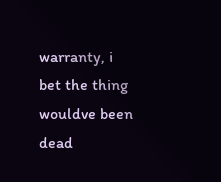warranty, i bet the thing wouldve been dead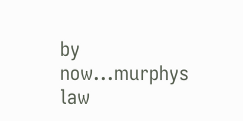by now...murphys law